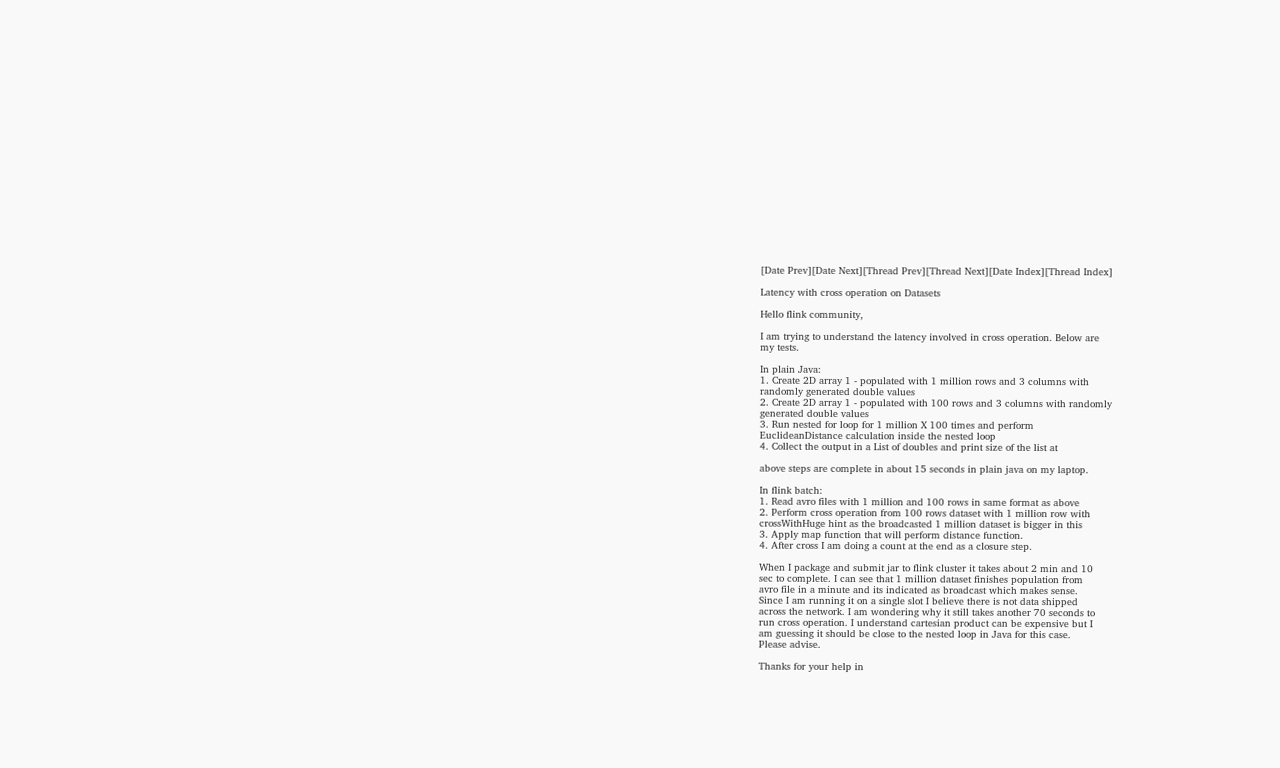[Date Prev][Date Next][Thread Prev][Thread Next][Date Index][Thread Index]

Latency with cross operation on Datasets

Hello flink community,

I am trying to understand the latency involved in cross operation. Below are
my tests.

In plain Java:
1. Create 2D array 1 - populated with 1 million rows and 3 columns with
randomly generated double values
2. Create 2D array 1 - populated with 100 rows and 3 columns with randomly
generated double values
3. Run nested for loop for 1 million X 100 times and perform
EuclideanDistance calculation inside the nested loop
4. Collect the output in a List of doubles and print size of the list at

above steps are complete in about 15 seconds in plain java on my laptop.

In flink batch:
1. Read avro files with 1 million and 100 rows in same format as above
2. Perform cross operation from 100 rows dataset with 1 million row with
crossWithHuge hint as the broadcasted 1 million dataset is bigger in this
3. Apply map function that will perform distance function.
4. After cross I am doing a count at the end as a closure step.

When I package and submit jar to flink cluster it takes about 2 min and 10
sec to complete. I can see that 1 million dataset finishes population from
avro file in a minute and its indicated as broadcast which makes sense.
Since I am running it on a single slot I believe there is not data shipped
across the network. I am wondering why it still takes another 70 seconds to
run cross operation. I understand cartesian product can be expensive but I
am guessing it should be close to the nested loop in Java for this case.
Please advise.

Thanks for your help in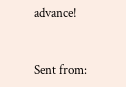advance!



Sent from: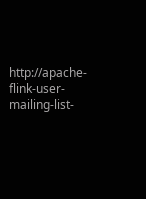http://apache-flink-user-mailing-list-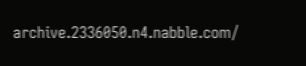archive.2336050.n4.nabble.com/